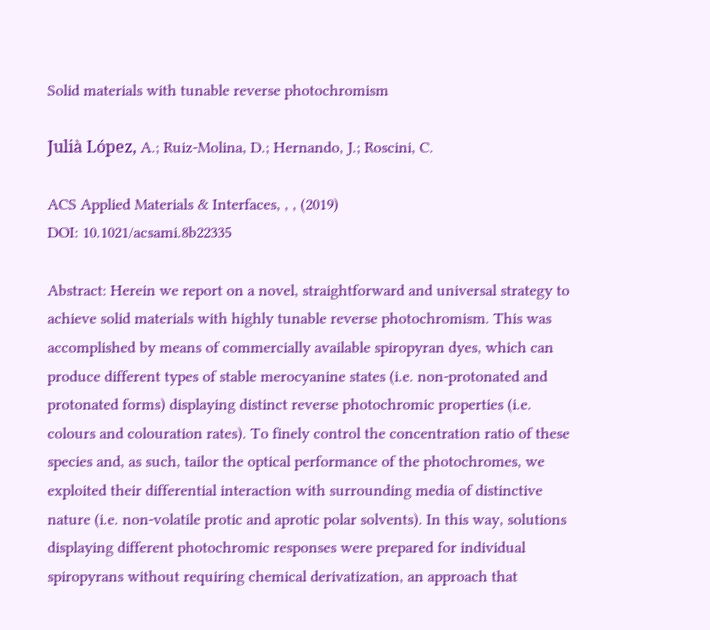Solid materials with tunable reverse photochromism

Julià López, A.; Ruiz-Molina, D.; Hernando, J.; Roscini, C.

ACS Applied Materials & Interfaces, , , (2019)
DOI: 10.1021/acsami.8b22335

Abstract: Herein we report on a novel, straightforward and universal strategy to achieve solid materials with highly tunable reverse photochromism. This was accomplished by means of commercially available spiropyran dyes, which can produce different types of stable merocyanine states (i.e. non-protonated and protonated forms) displaying distinct reverse photochromic properties (i.e. colours and colouration rates). To finely control the concentration ratio of these species and, as such, tailor the optical performance of the photochromes, we exploited their differential interaction with surrounding media of distinctive nature (i.e. non-volatile protic and aprotic polar solvents). In this way, solutions displaying different photochromic responses were prepared for individual spiropyrans without requiring chemical derivatization, an approach that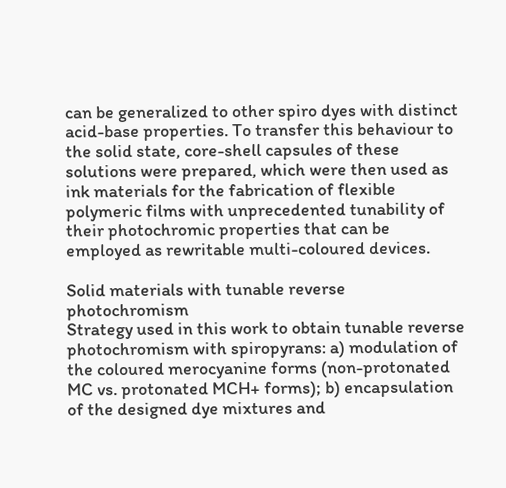can be generalized to other spiro dyes with distinct acid-base properties. To transfer this behaviour to the solid state, core-shell capsules of these solutions were prepared, which were then used as ink materials for the fabrication of flexible polymeric films with unprecedented tunability of their photochromic properties that can be employed as rewritable multi-coloured devices.

Solid materials with tunable reverse photochromism
Strategy used in this work to obtain tunable reverse photochromism with spiropyrans: a) modulation of the coloured merocyanine forms (non-protonated MC vs. protonated MCH+ forms); b) encapsulation of the designed dye mixtures and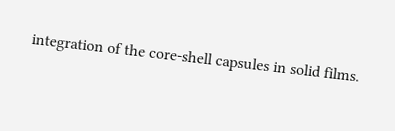integration of the core-shell capsules in solid films.